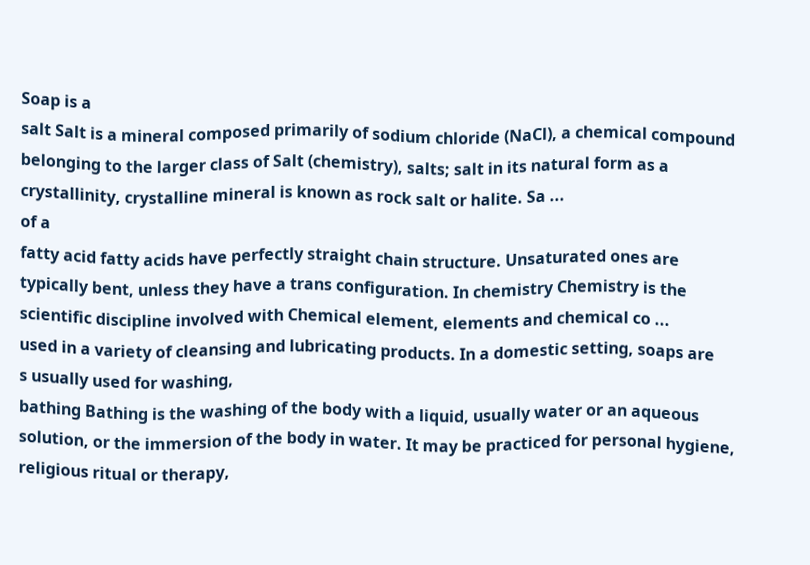Soap is a
salt Salt is a mineral composed primarily of sodium chloride (NaCl), a chemical compound belonging to the larger class of Salt (chemistry), salts; salt in its natural form as a crystallinity, crystalline mineral is known as rock salt or halite. Sa ...
of a
fatty acid fatty acids have perfectly straight chain structure. Unsaturated ones are typically bent, unless they have a trans configuration. In chemistry Chemistry is the scientific discipline involved with Chemical element, elements and chemical co ...
used in a variety of cleansing and lubricating products. In a domestic setting, soaps are
s usually used for washing,
bathing Bathing is the washing of the body with a liquid, usually water or an aqueous solution, or the immersion of the body in water. It may be practiced for personal hygiene, religious ritual or therapy,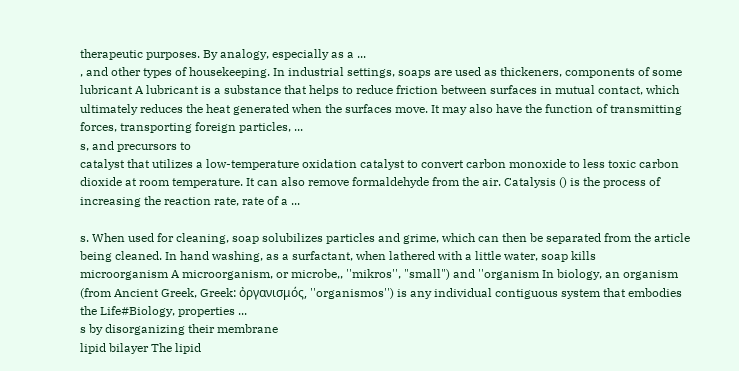therapeutic purposes. By analogy, especially as a ...
, and other types of housekeeping. In industrial settings, soaps are used as thickeners, components of some
lubricant A lubricant is a substance that helps to reduce friction between surfaces in mutual contact, which ultimately reduces the heat generated when the surfaces move. It may also have the function of transmitting forces, transporting foreign particles, ...
s, and precursors to
catalyst that utilizes a low-temperature oxidation catalyst to convert carbon monoxide to less toxic carbon dioxide at room temperature. It can also remove formaldehyde from the air. Catalysis () is the process of increasing the reaction rate, rate of a ...

s. When used for cleaning, soap solubilizes particles and grime, which can then be separated from the article being cleaned. In hand washing, as a surfactant, when lathered with a little water, soap kills
microorganism A microorganism, or microbe,, ''mikros'', "small") and ''organism In biology, an organism (from Ancient Greek, Greek: ὀργανισμός, ''organismos'') is any individual contiguous system that embodies the Life#Biology, properties ...
s by disorganizing their membrane
lipid bilayer The lipid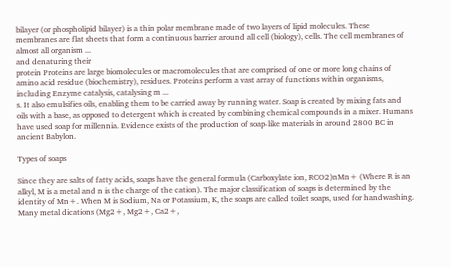bilayer (or phospholipid bilayer) is a thin polar membrane made of two layers of lipid molecules. These membranes are flat sheets that form a continuous barrier around all cell (biology), cells. The cell membranes of almost all organism ...
and denaturing their
protein Proteins are large biomolecules or macromolecules that are comprised of one or more long chains of amino acid residue (biochemistry), residues. Proteins perform a vast array of functions within organisms, including Enzyme catalysis, catalysing m ...
s. It also emulsifies oils, enabling them to be carried away by running water. Soap is created by mixing fats and oils with a base, as opposed to detergent which is created by combining chemical compounds in a mixer. Humans have used soap for millennia. Evidence exists of the production of soap-like materials in around 2800 BC in ancient Babylon.

Types of soaps

Since they are salts of fatty acids, soaps have the general formula (Carboxylate ion, RCO2)nMn+ (Where R is an alkyl, M is a metal and n is the charge of the cation). The major classification of soaps is determined by the identity of Mn+. When M is Sodium, Na or Potassium, K, the soaps are called toilet soaps, used for handwashing. Many metal dications (Mg2+, Mg2+, Ca2+,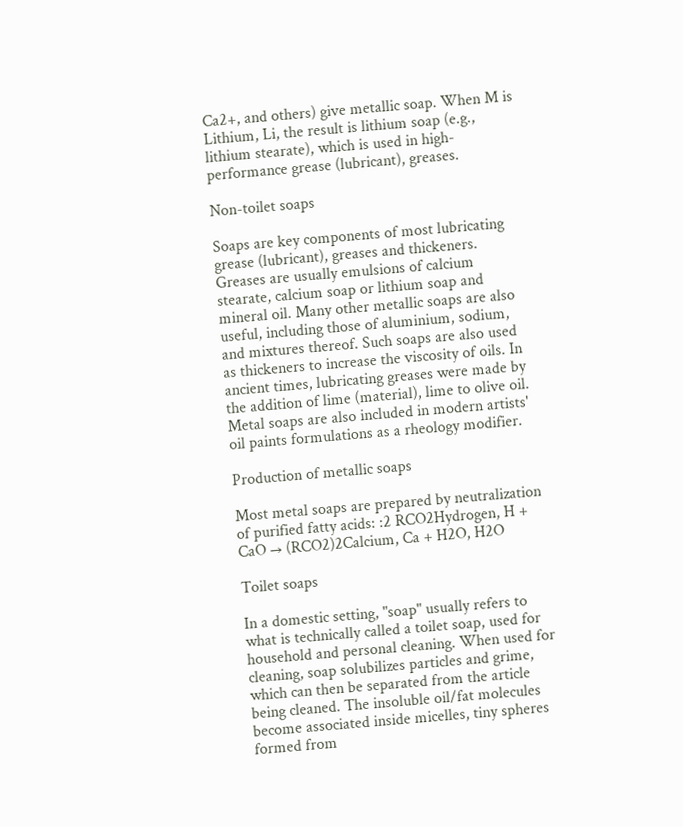Ca2+, and others) give metallic soap. When M is Lithium, Li, the result is lithium soap (e.g., lithium stearate), which is used in high-performance grease (lubricant), greases.

Non-toilet soaps

Soaps are key components of most lubricating grease (lubricant), greases and thickeners. Greases are usually emulsions of calcium stearate, calcium soap or lithium soap and mineral oil. Many other metallic soaps are also useful, including those of aluminium, sodium, and mixtures thereof. Such soaps are also used as thickeners to increase the viscosity of oils. In ancient times, lubricating greases were made by the addition of lime (material), lime to olive oil. Metal soaps are also included in modern artists' oil paints formulations as a rheology modifier.

Production of metallic soaps

Most metal soaps are prepared by neutralization of purified fatty acids: :2 RCO2Hydrogen, H + CaO → (RCO2)2Calcium, Ca + H2O, H2O

Toilet soaps

In a domestic setting, "soap" usually refers to what is technically called a toilet soap, used for household and personal cleaning. When used for cleaning, soap solubilizes particles and grime, which can then be separated from the article being cleaned. The insoluble oil/fat molecules become associated inside micelles, tiny spheres formed from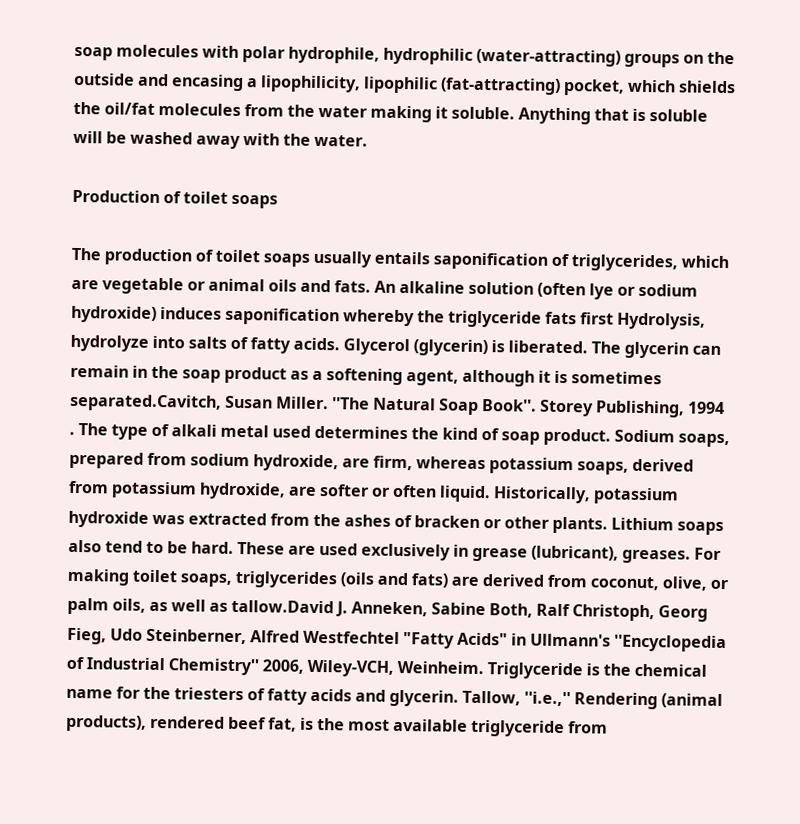soap molecules with polar hydrophile, hydrophilic (water-attracting) groups on the outside and encasing a lipophilicity, lipophilic (fat-attracting) pocket, which shields the oil/fat molecules from the water making it soluble. Anything that is soluble will be washed away with the water.

Production of toilet soaps

The production of toilet soaps usually entails saponification of triglycerides, which are vegetable or animal oils and fats. An alkaline solution (often lye or sodium hydroxide) induces saponification whereby the triglyceride fats first Hydrolysis, hydrolyze into salts of fatty acids. Glycerol (glycerin) is liberated. The glycerin can remain in the soap product as a softening agent, although it is sometimes separated.Cavitch, Susan Miller. ''The Natural Soap Book''. Storey Publishing, 1994 . The type of alkali metal used determines the kind of soap product. Sodium soaps, prepared from sodium hydroxide, are firm, whereas potassium soaps, derived from potassium hydroxide, are softer or often liquid. Historically, potassium hydroxide was extracted from the ashes of bracken or other plants. Lithium soaps also tend to be hard. These are used exclusively in grease (lubricant), greases. For making toilet soaps, triglycerides (oils and fats) are derived from coconut, olive, or palm oils, as well as tallow.David J. Anneken, Sabine Both, Ralf Christoph, Georg Fieg, Udo Steinberner, Alfred Westfechtel "Fatty Acids" in Ullmann's ''Encyclopedia of Industrial Chemistry'' 2006, Wiley-VCH, Weinheim. Triglyceride is the chemical name for the triesters of fatty acids and glycerin. Tallow, ''i.e.,'' Rendering (animal products), rendered beef fat, is the most available triglyceride from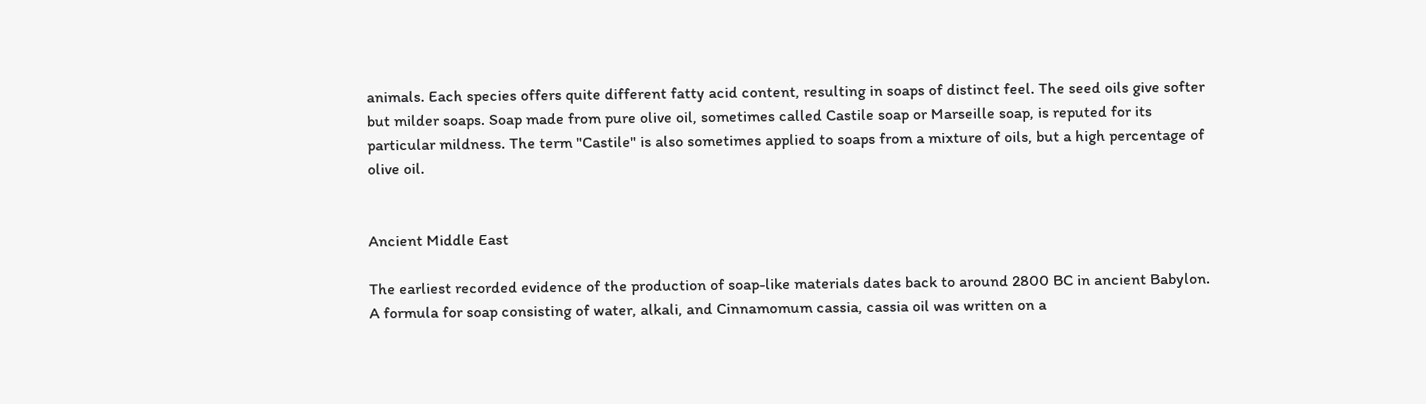animals. Each species offers quite different fatty acid content, resulting in soaps of distinct feel. The seed oils give softer but milder soaps. Soap made from pure olive oil, sometimes called Castile soap or Marseille soap, is reputed for its particular mildness. The term "Castile" is also sometimes applied to soaps from a mixture of oils, but a high percentage of olive oil.


Ancient Middle East

The earliest recorded evidence of the production of soap-like materials dates back to around 2800 BC in ancient Babylon. A formula for soap consisting of water, alkali, and Cinnamomum cassia, cassia oil was written on a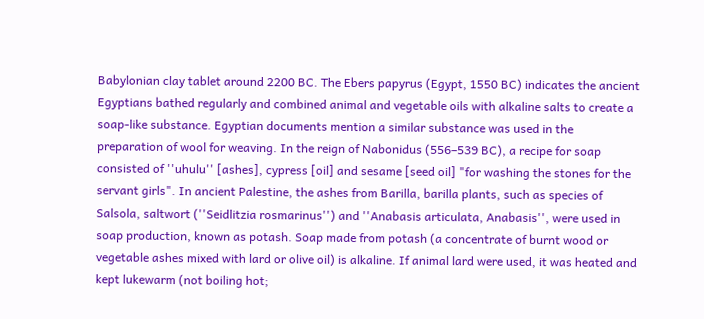Babylonian clay tablet around 2200 BC. The Ebers papyrus (Egypt, 1550 BC) indicates the ancient Egyptians bathed regularly and combined animal and vegetable oils with alkaline salts to create a soap-like substance. Egyptian documents mention a similar substance was used in the preparation of wool for weaving. In the reign of Nabonidus (556–539 BC), a recipe for soap consisted of ''uhulu'' [ashes], cypress [oil] and sesame [seed oil] "for washing the stones for the servant girls". In ancient Palestine, the ashes from Barilla, barilla plants, such as species of Salsola, saltwort (''Seidlitzia rosmarinus'') and ''Anabasis articulata, Anabasis'', were used in soap production, known as potash. Soap made from potash (a concentrate of burnt wood or vegetable ashes mixed with lard or olive oil) is alkaline. If animal lard were used, it was heated and kept lukewarm (not boiling hot;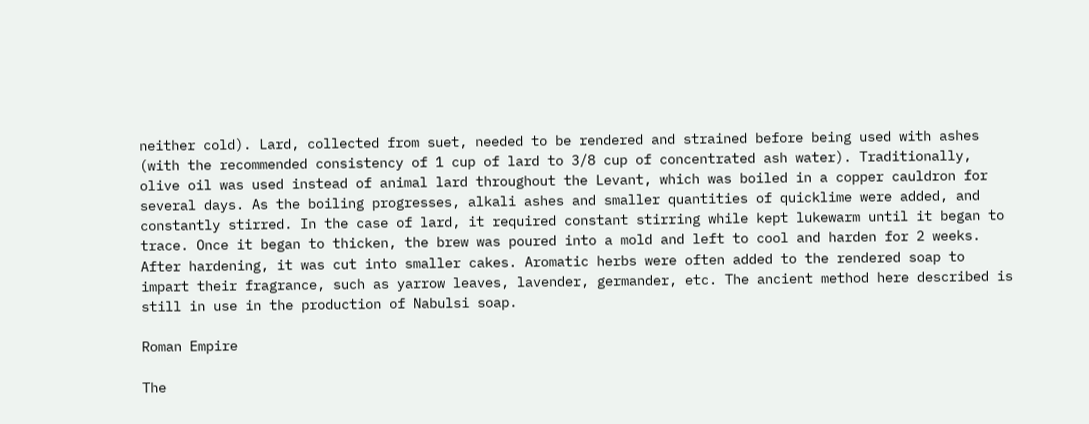neither cold). Lard, collected from suet, needed to be rendered and strained before being used with ashes (with the recommended consistency of 1 cup of lard to 3/8 cup of concentrated ash water). Traditionally, olive oil was used instead of animal lard throughout the Levant, which was boiled in a copper cauldron for several days. As the boiling progresses, alkali ashes and smaller quantities of quicklime were added, and constantly stirred. In the case of lard, it required constant stirring while kept lukewarm until it began to trace. Once it began to thicken, the brew was poured into a mold and left to cool and harden for 2 weeks. After hardening, it was cut into smaller cakes. Aromatic herbs were often added to the rendered soap to impart their fragrance, such as yarrow leaves, lavender, germander, etc. The ancient method here described is still in use in the production of Nabulsi soap.

Roman Empire

The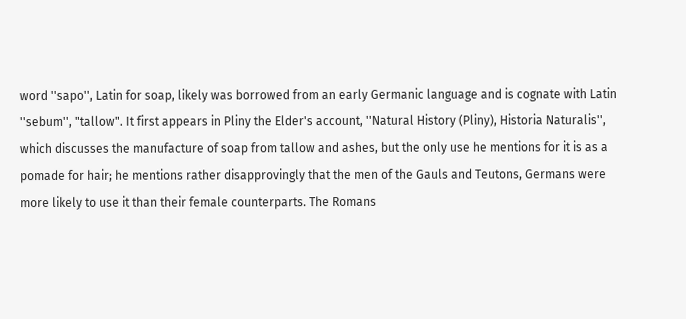word ''sapo'', Latin for soap, likely was borrowed from an early Germanic language and is cognate with Latin ''sebum'', "tallow". It first appears in Pliny the Elder's account, ''Natural History (Pliny), Historia Naturalis'', which discusses the manufacture of soap from tallow and ashes, but the only use he mentions for it is as a pomade for hair; he mentions rather disapprovingly that the men of the Gauls and Teutons, Germans were more likely to use it than their female counterparts. The Romans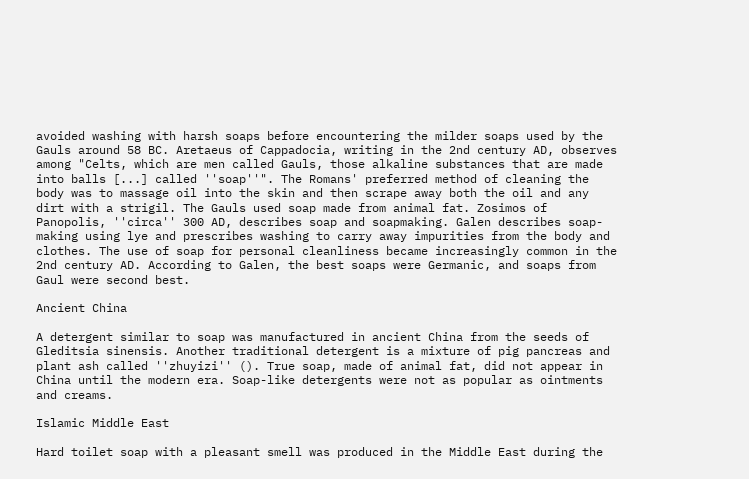avoided washing with harsh soaps before encountering the milder soaps used by the Gauls around 58 BC. Aretaeus of Cappadocia, writing in the 2nd century AD, observes among "Celts, which are men called Gauls, those alkaline substances that are made into balls [...] called ''soap''". The Romans' preferred method of cleaning the body was to massage oil into the skin and then scrape away both the oil and any dirt with a strigil. The Gauls used soap made from animal fat. Zosimos of Panopolis, ''circa'' 300 AD, describes soap and soapmaking. Galen describes soap-making using lye and prescribes washing to carry away impurities from the body and clothes. The use of soap for personal cleanliness became increasingly common in the 2nd century AD. According to Galen, the best soaps were Germanic, and soaps from Gaul were second best.

Ancient China

A detergent similar to soap was manufactured in ancient China from the seeds of Gleditsia sinensis. Another traditional detergent is a mixture of pig pancreas and plant ash called ''zhuyizi'' (). True soap, made of animal fat, did not appear in China until the modern era. Soap-like detergents were not as popular as ointments and creams.

Islamic Middle East

Hard toilet soap with a pleasant smell was produced in the Middle East during the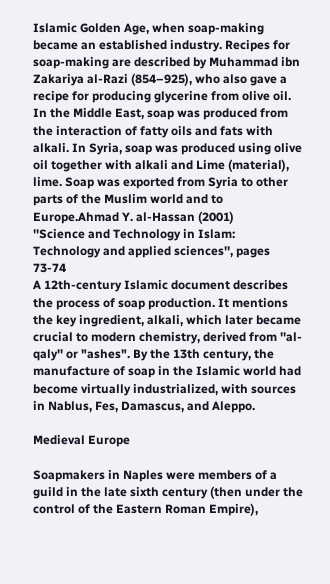Islamic Golden Age, when soap-making became an established industry. Recipes for soap-making are described by Muhammad ibn Zakariya al-Razi (854–925), who also gave a recipe for producing glycerine from olive oil. In the Middle East, soap was produced from the interaction of fatty oils and fats with alkali. In Syria, soap was produced using olive oil together with alkali and Lime (material), lime. Soap was exported from Syria to other parts of the Muslim world and to Europe.Ahmad Y. al-Hassan (2001)
''Science and Technology in Islam: Technology and applied sciences'', pages 73-74
A 12th-century Islamic document describes the process of soap production. It mentions the key ingredient, alkali, which later became crucial to modern chemistry, derived from ''al-qaly'' or "ashes". By the 13th century, the manufacture of soap in the Islamic world had become virtually industrialized, with sources in Nablus, Fes, Damascus, and Aleppo.

Medieval Europe

Soapmakers in Naples were members of a guild in the late sixth century (then under the control of the Eastern Roman Empire),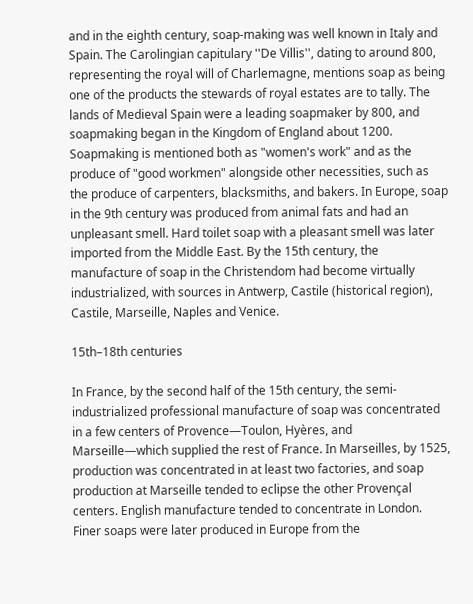and in the eighth century, soap-making was well known in Italy and Spain. The Carolingian capitulary ''De Villis'', dating to around 800, representing the royal will of Charlemagne, mentions soap as being one of the products the stewards of royal estates are to tally. The lands of Medieval Spain were a leading soapmaker by 800, and soapmaking began in the Kingdom of England about 1200. Soapmaking is mentioned both as "women's work" and as the produce of "good workmen" alongside other necessities, such as the produce of carpenters, blacksmiths, and bakers. In Europe, soap in the 9th century was produced from animal fats and had an unpleasant smell. Hard toilet soap with a pleasant smell was later imported from the Middle East. By the 15th century, the manufacture of soap in the Christendom had become virtually industrialized, with sources in Antwerp, Castile (historical region), Castile, Marseille, Naples and Venice.

15th–18th centuries

In France, by the second half of the 15th century, the semi-industrialized professional manufacture of soap was concentrated in a few centers of Provence—Toulon, Hyères, and Marseille—which supplied the rest of France. In Marseilles, by 1525, production was concentrated in at least two factories, and soap production at Marseille tended to eclipse the other Provençal centers. English manufacture tended to concentrate in London. Finer soaps were later produced in Europe from the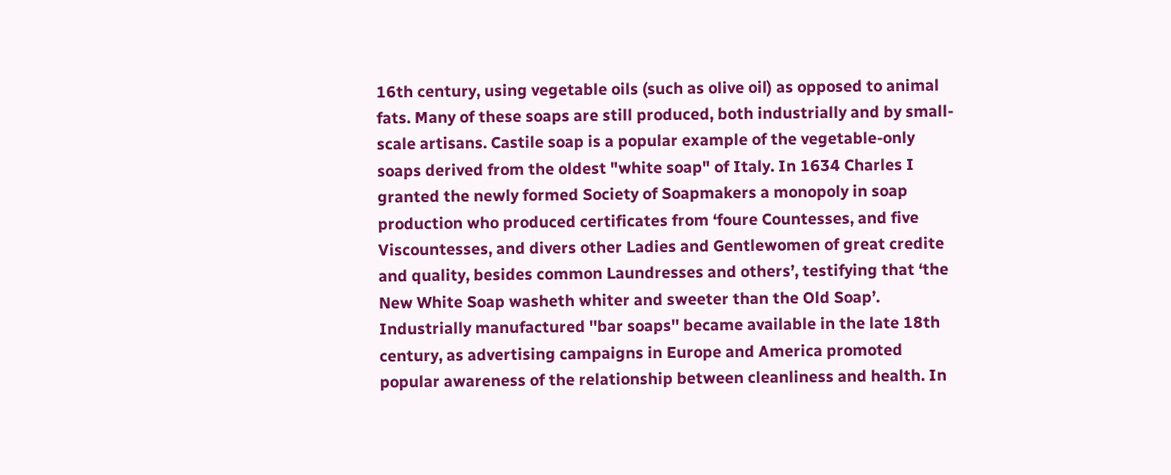16th century, using vegetable oils (such as olive oil) as opposed to animal fats. Many of these soaps are still produced, both industrially and by small-scale artisans. Castile soap is a popular example of the vegetable-only soaps derived from the oldest "white soap" of Italy. In 1634 Charles I granted the newly formed Society of Soapmakers a monopoly in soap production who produced certificates from ‘foure Countesses, and five Viscountesses, and divers other Ladies and Gentlewomen of great credite and quality, besides common Laundresses and others’, testifying that ‘the New White Soap washeth whiter and sweeter than the Old Soap’. Industrially manufactured ''bar soaps'' became available in the late 18th century, as advertising campaigns in Europe and America promoted popular awareness of the relationship between cleanliness and health. In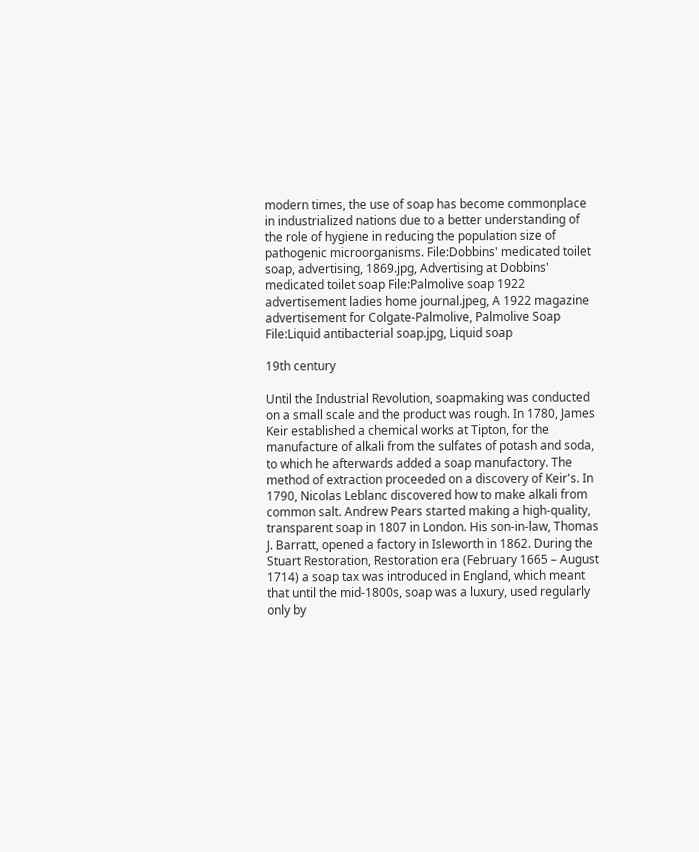modern times, the use of soap has become commonplace in industrialized nations due to a better understanding of the role of hygiene in reducing the population size of pathogenic microorganisms. File:Dobbins' medicated toilet soap, advertising, 1869.jpg, Advertising at Dobbins' medicated toilet soap File:Palmolive soap 1922 advertisement ladies home journal.jpeg, A 1922 magazine advertisement for Colgate-Palmolive, Palmolive Soap File:Liquid antibacterial soap.jpg, Liquid soap

19th century

Until the Industrial Revolution, soapmaking was conducted on a small scale and the product was rough. In 1780, James Keir established a chemical works at Tipton, for the manufacture of alkali from the sulfates of potash and soda, to which he afterwards added a soap manufactory. The method of extraction proceeded on a discovery of Keir's. In 1790, Nicolas Leblanc discovered how to make alkali from common salt. Andrew Pears started making a high-quality, transparent soap in 1807 in London. His son-in-law, Thomas J. Barratt, opened a factory in Isleworth in 1862. During the Stuart Restoration, Restoration era (February 1665 – August 1714) a soap tax was introduced in England, which meant that until the mid-1800s, soap was a luxury, used regularly only by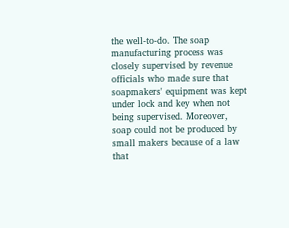the well-to-do. The soap manufacturing process was closely supervised by revenue officials who made sure that soapmakers' equipment was kept under lock and key when not being supervised. Moreover, soap could not be produced by small makers because of a law that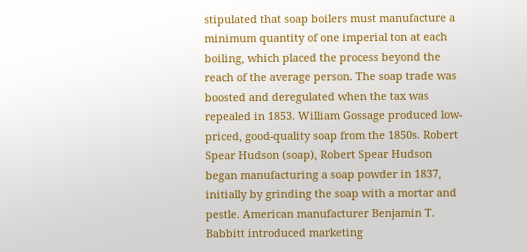stipulated that soap boilers must manufacture a minimum quantity of one imperial ton at each boiling, which placed the process beyond the reach of the average person. The soap trade was boosted and deregulated when the tax was repealed in 1853. William Gossage produced low-priced, good-quality soap from the 1850s. Robert Spear Hudson (soap), Robert Spear Hudson began manufacturing a soap powder in 1837, initially by grinding the soap with a mortar and pestle. American manufacturer Benjamin T. Babbitt introduced marketing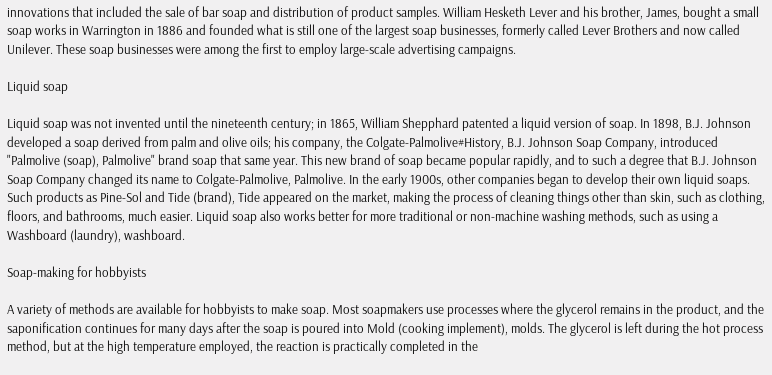innovations that included the sale of bar soap and distribution of product samples. William Hesketh Lever and his brother, James, bought a small soap works in Warrington in 1886 and founded what is still one of the largest soap businesses, formerly called Lever Brothers and now called Unilever. These soap businesses were among the first to employ large-scale advertising campaigns.

Liquid soap

Liquid soap was not invented until the nineteenth century; in 1865, William Shepphard patented a liquid version of soap. In 1898, B.J. Johnson developed a soap derived from palm and olive oils; his company, the Colgate-Palmolive#History, B.J. Johnson Soap Company, introduced "Palmolive (soap), Palmolive" brand soap that same year. This new brand of soap became popular rapidly, and to such a degree that B.J. Johnson Soap Company changed its name to Colgate-Palmolive, Palmolive. In the early 1900s, other companies began to develop their own liquid soaps. Such products as Pine-Sol and Tide (brand), Tide appeared on the market, making the process of cleaning things other than skin, such as clothing, floors, and bathrooms, much easier. Liquid soap also works better for more traditional or non-machine washing methods, such as using a Washboard (laundry), washboard.

Soap-making for hobbyists

A variety of methods are available for hobbyists to make soap. Most soapmakers use processes where the glycerol remains in the product, and the saponification continues for many days after the soap is poured into Mold (cooking implement), molds. The glycerol is left during the hot process method, but at the high temperature employed, the reaction is practically completed in the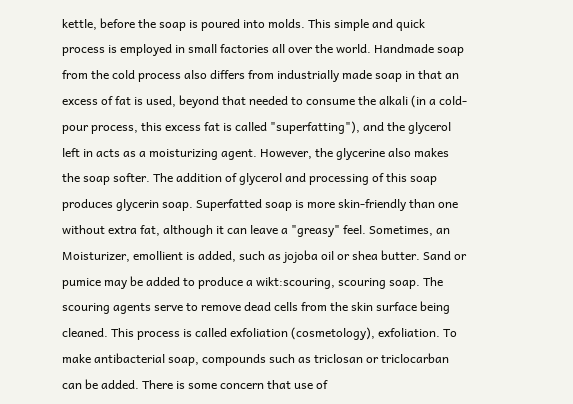kettle, before the soap is poured into molds. This simple and quick process is employed in small factories all over the world. Handmade soap from the cold process also differs from industrially made soap in that an excess of fat is used, beyond that needed to consume the alkali (in a cold-pour process, this excess fat is called "superfatting"), and the glycerol left in acts as a moisturizing agent. However, the glycerine also makes the soap softer. The addition of glycerol and processing of this soap produces glycerin soap. Superfatted soap is more skin-friendly than one without extra fat, although it can leave a "greasy" feel. Sometimes, an Moisturizer, emollient is added, such as jojoba oil or shea butter. Sand or pumice may be added to produce a wikt:scouring, scouring soap. The scouring agents serve to remove dead cells from the skin surface being cleaned. This process is called exfoliation (cosmetology), exfoliation. To make antibacterial soap, compounds such as triclosan or triclocarban can be added. There is some concern that use of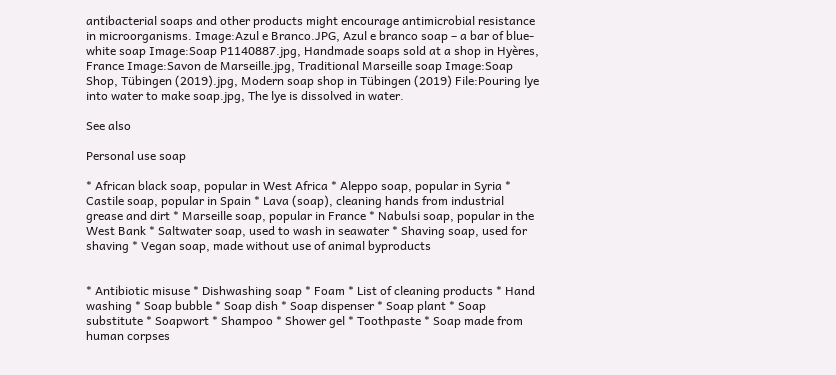antibacterial soaps and other products might encourage antimicrobial resistance in microorganisms. Image:Azul e Branco.JPG, Azul e branco soap – a bar of blue-white soap Image:Soap P1140887.jpg, Handmade soaps sold at a shop in Hyères, France Image:Savon de Marseille.jpg, Traditional Marseille soap Image:Soap Shop, Tübingen (2019).jpg, Modern soap shop in Tübingen (2019) File:Pouring lye into water to make soap.jpg, The lye is dissolved in water.

See also

Personal use soap

* African black soap, popular in West Africa * Aleppo soap, popular in Syria * Castile soap, popular in Spain * Lava (soap), cleaning hands from industrial grease and dirt * Marseille soap, popular in France * Nabulsi soap, popular in the West Bank * Saltwater soap, used to wash in seawater * Shaving soap, used for shaving * Vegan soap, made without use of animal byproducts


* Antibiotic misuse * Dishwashing soap * Foam * List of cleaning products * Hand washing * Soap bubble * Soap dish * Soap dispenser * Soap plant * Soap substitute * Soapwort * Shampoo * Shower gel * Toothpaste * Soap made from human corpses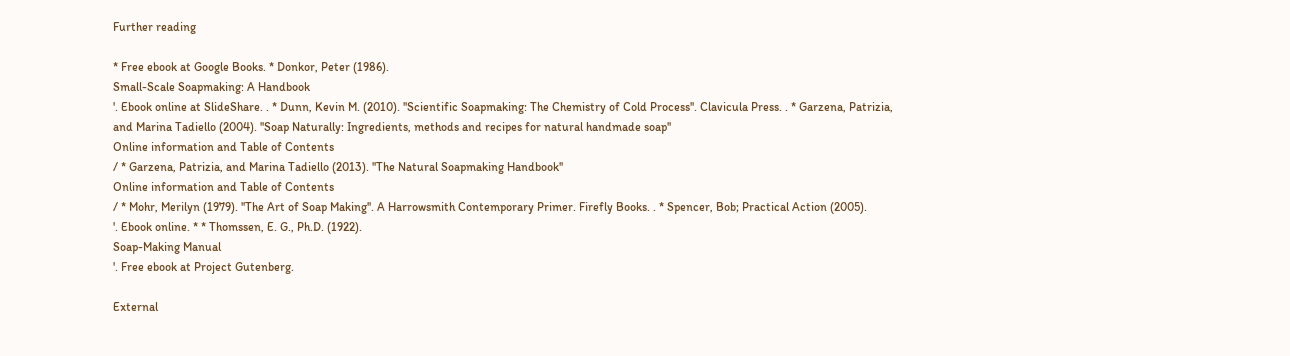Further reading

* Free ebook at Google Books. * Donkor, Peter (1986).
Small-Scale Soapmaking: A Handbook
'. Ebook online at SlideShare. . * Dunn, Kevin M. (2010). ''Scientific Soapmaking: The Chemistry of Cold Process''. Clavicula Press. . * Garzena, Patrizia, and Marina Tadiello (2004). ''Soap Naturally: Ingredients, methods and recipes for natural handmade soap''
Online information and Table of Contents
/ * Garzena, Patrizia, and Marina Tadiello (2013). ''The Natural Soapmaking Handbook''
Online information and Table of Contents
/ * Mohr, Merilyn (1979). ''The Art of Soap Making''. A Harrowsmith Contemporary Primer. Firefly Books. . * Spencer, Bob; Practical Action (2005).
'. Ebook online. * * Thomssen, E. G., Ph.D. (1922).
Soap-Making Manual
'. Free ebook at Project Gutenberg.

External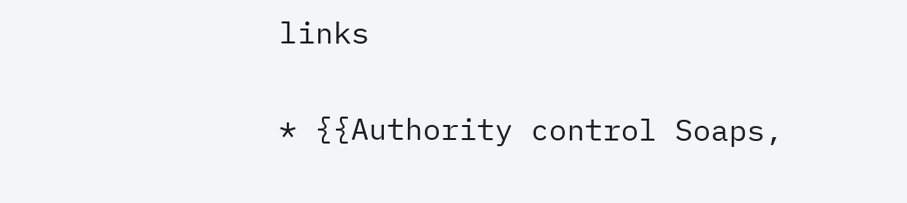links

* {{Authority control Soaps,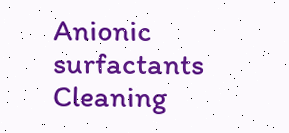Anionic surfactants Cleaning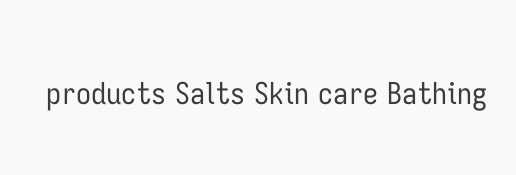products Salts Skin care Bathing